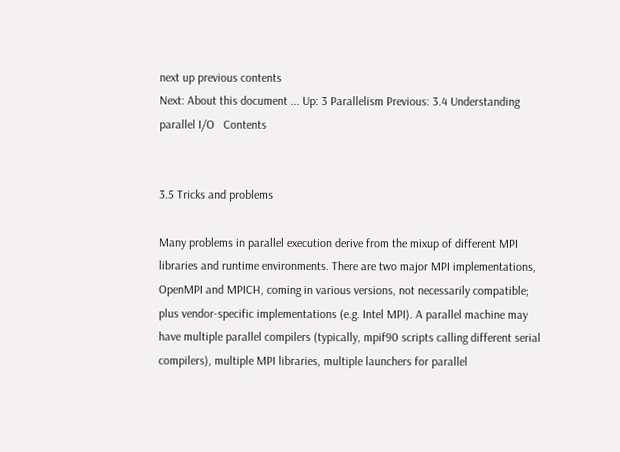next up previous contents
Next: About this document ... Up: 3 Parallelism Previous: 3.4 Understanding parallel I/O   Contents


3.5 Tricks and problems

Many problems in parallel execution derive from the mixup of different MPI libraries and runtime environments. There are two major MPI implementations, OpenMPI and MPICH, coming in various versions, not necessarily compatible; plus vendor-specific implementations (e.g. Intel MPI). A parallel machine may have multiple parallel compilers (typically, mpif90 scripts calling different serial compilers), multiple MPI libraries, multiple launchers for parallel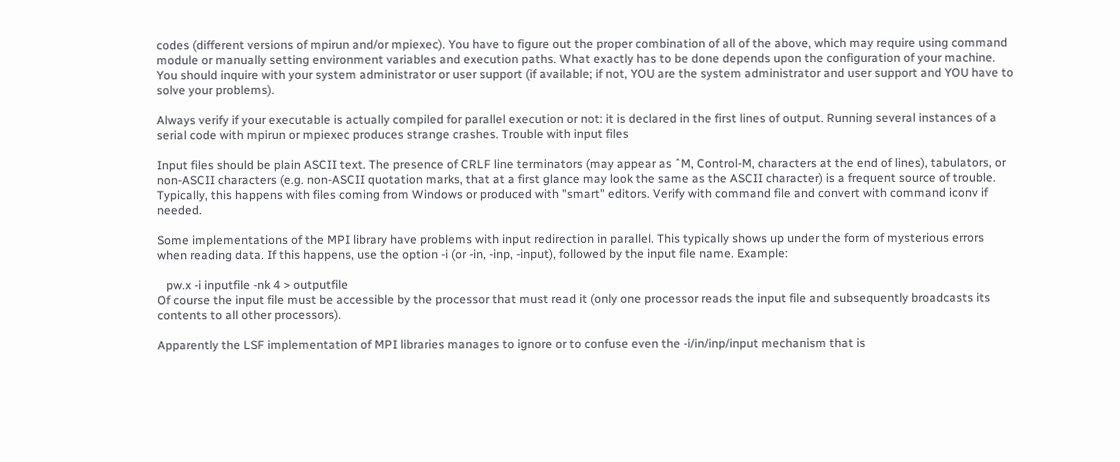codes (different versions of mpirun and/or mpiexec). You have to figure out the proper combination of all of the above, which may require using command module or manually setting environment variables and execution paths. What exactly has to be done depends upon the configuration of your machine. You should inquire with your system administrator or user support (if available; if not, YOU are the system administrator and user support and YOU have to solve your problems).

Always verify if your executable is actually compiled for parallel execution or not: it is declared in the first lines of output. Running several instances of a serial code with mpirun or mpiexec produces strange crashes. Trouble with input files

Input files should be plain ASCII text. The presence of CRLF line terminators (may appear as ˆM, Control-M, characters at the end of lines), tabulators, or non-ASCII characters (e.g. non-ASCII quotation marks, that at a first glance may look the same as the ASCII character) is a frequent source of trouble. Typically, this happens with files coming from Windows or produced with "smart" editors. Verify with command file and convert with command iconv if needed.

Some implementations of the MPI library have problems with input redirection in parallel. This typically shows up under the form of mysterious errors when reading data. If this happens, use the option -i (or -in, -inp, -input), followed by the input file name. Example:

   pw.x -i inputfile -nk 4 > outputfile
Of course the input file must be accessible by the processor that must read it (only one processor reads the input file and subsequently broadcasts its contents to all other processors).

Apparently the LSF implementation of MPI libraries manages to ignore or to confuse even the -i/in/inp/input mechanism that is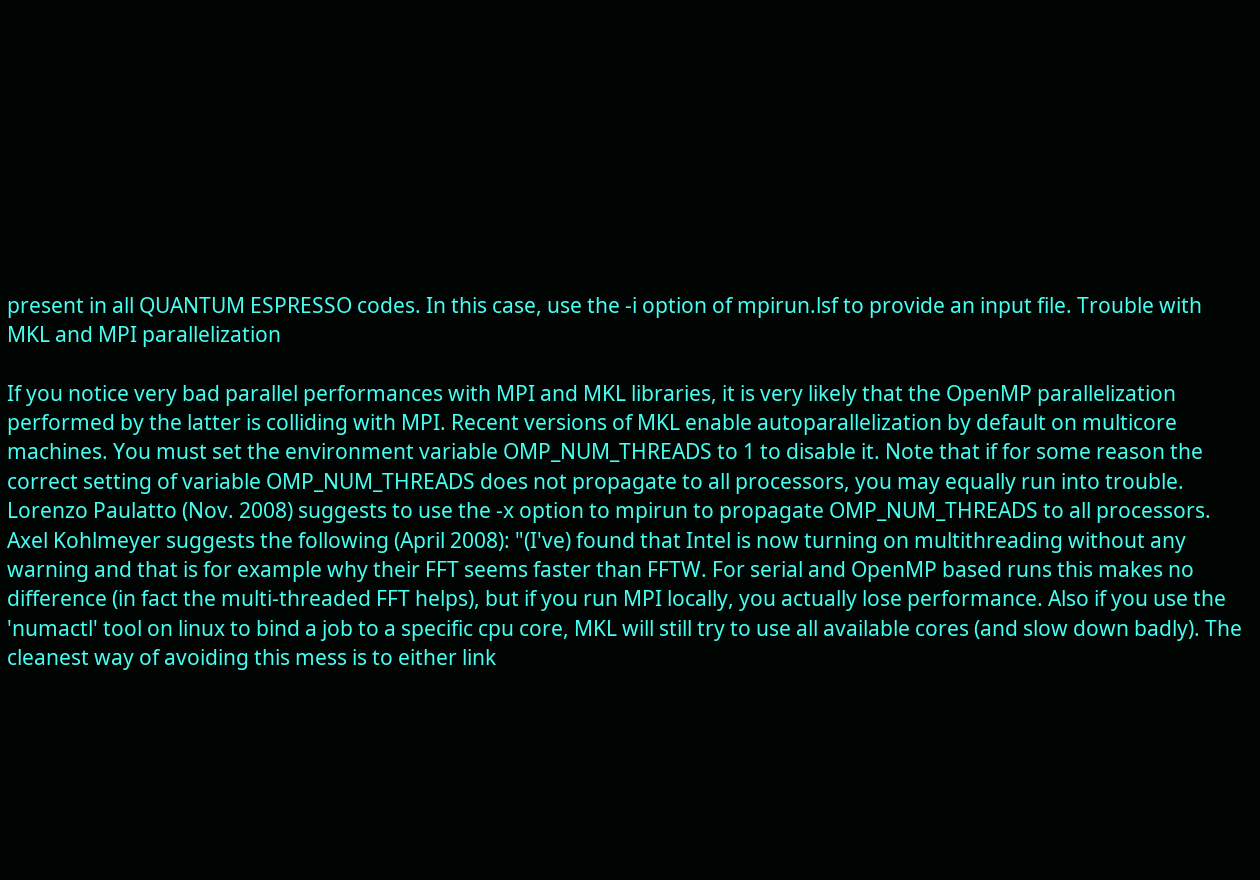present in all QUANTUM ESPRESSO codes. In this case, use the -i option of mpirun.lsf to provide an input file. Trouble with MKL and MPI parallelization

If you notice very bad parallel performances with MPI and MKL libraries, it is very likely that the OpenMP parallelization performed by the latter is colliding with MPI. Recent versions of MKL enable autoparallelization by default on multicore machines. You must set the environment variable OMP_NUM_THREADS to 1 to disable it. Note that if for some reason the correct setting of variable OMP_NUM_THREADS does not propagate to all processors, you may equally run into trouble. Lorenzo Paulatto (Nov. 2008) suggests to use the -x option to mpirun to propagate OMP_NUM_THREADS to all processors. Axel Kohlmeyer suggests the following (April 2008): "(I've) found that Intel is now turning on multithreading without any warning and that is for example why their FFT seems faster than FFTW. For serial and OpenMP based runs this makes no difference (in fact the multi-threaded FFT helps), but if you run MPI locally, you actually lose performance. Also if you use the 'numactl' tool on linux to bind a job to a specific cpu core, MKL will still try to use all available cores (and slow down badly). The cleanest way of avoiding this mess is to either link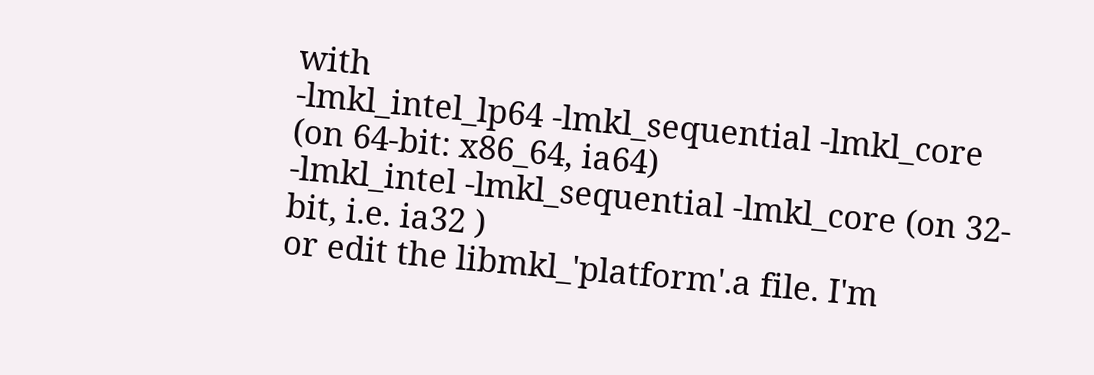with
-lmkl_intel_lp64 -lmkl_sequential -lmkl_core (on 64-bit: x86_64, ia64)
-lmkl_intel -lmkl_sequential -lmkl_core (on 32-bit, i.e. ia32 )
or edit the libmkl_'platform'.a file. I'm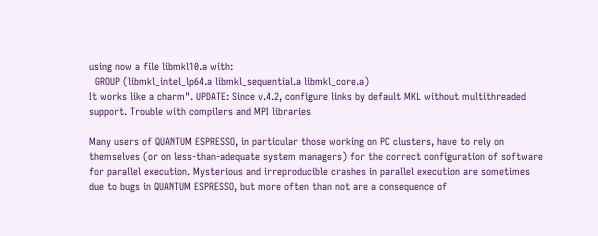using now a file libmkl10.a with:
  GROUP (libmkl_intel_lp64.a libmkl_sequential.a libmkl_core.a)
It works like a charm". UPDATE: Since v.4.2, configure links by default MKL without multithreaded support. Trouble with compilers and MPI libraries

Many users of QUANTUM ESPRESSO, in particular those working on PC clusters, have to rely on themselves (or on less-than-adequate system managers) for the correct configuration of software for parallel execution. Mysterious and irreproducible crashes in parallel execution are sometimes due to bugs in QUANTUM ESPRESSO, but more often than not are a consequence of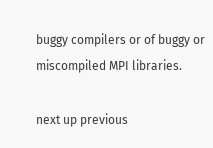buggy compilers or of buggy or miscompiled MPI libraries.

next up previous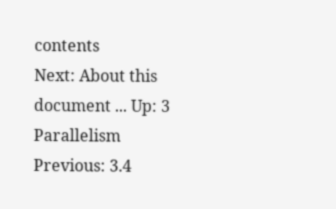contents
Next: About this document ... Up: 3 Parallelism Previous: 3.4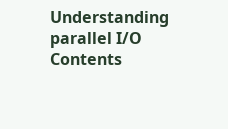Understanding parallel I/O   Contents